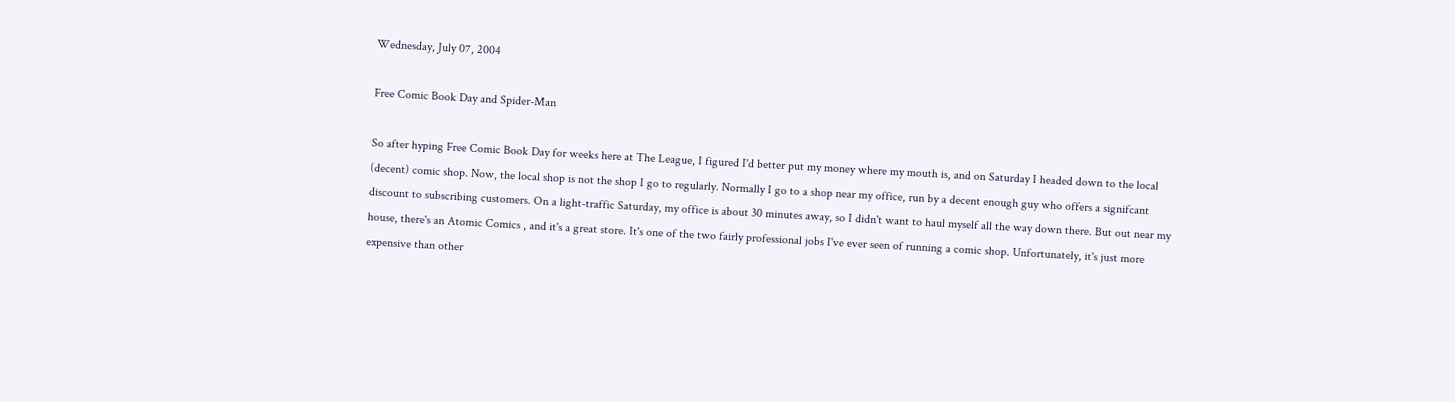Wednesday, July 07, 2004

Free Comic Book Day and Spider-Man

So after hyping Free Comic Book Day for weeks here at The League, I figured I'd better put my money where my mouth is, and on Saturday I headed down to the local (decent) comic shop. Now, the local shop is not the shop I go to regularly. Normally I go to a shop near my office, run by a decent enough guy who offers a signifcant discount to subscribing customers. On a light-traffic Saturday, my office is about 30 minutes away, so I didn't want to haul myself all the way down there. But out near my house, there's an Atomic Comics , and it's a great store. It's one of the two fairly professional jobs I've ever seen of running a comic shop. Unfortunately, it's just more expensive than other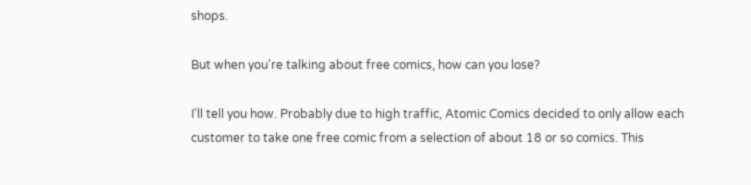shops.

But when you're talking about free comics, how can you lose?

I'll tell you how. Probably due to high traffic, Atomic Comics decided to only allow each customer to take one free comic from a selection of about 18 or so comics. This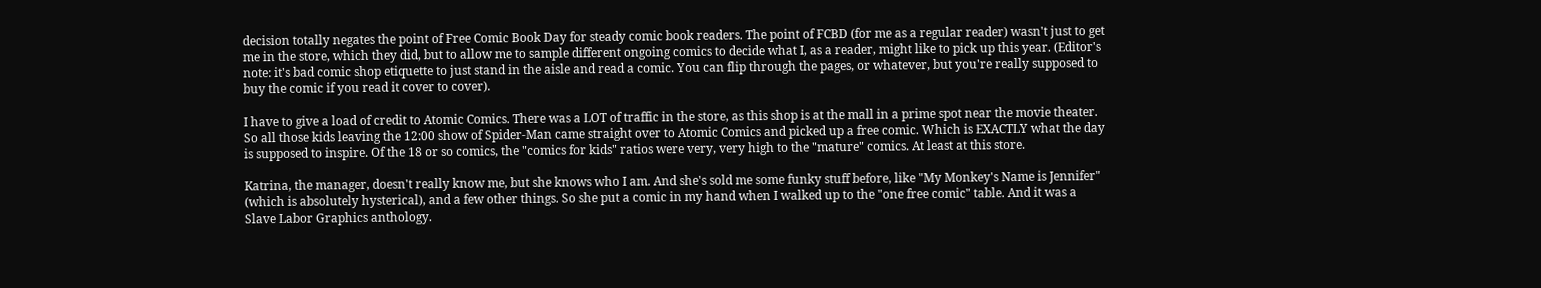decision totally negates the point of Free Comic Book Day for steady comic book readers. The point of FCBD (for me as a regular reader) wasn't just to get me in the store, which they did, but to allow me to sample different ongoing comics to decide what I, as a reader, might like to pick up this year. (Editor's note: it's bad comic shop etiquette to just stand in the aisle and read a comic. You can flip through the pages, or whatever, but you're really supposed to buy the comic if you read it cover to cover).

I have to give a load of credit to Atomic Comics. There was a LOT of traffic in the store, as this shop is at the mall in a prime spot near the movie theater. So all those kids leaving the 12:00 show of Spider-Man came straight over to Atomic Comics and picked up a free comic. Which is EXACTLY what the day is supposed to inspire. Of the 18 or so comics, the "comics for kids" ratios were very, very high to the "mature" comics. At least at this store.

Katrina, the manager, doesn't really know me, but she knows who I am. And she's sold me some funky stuff before, like "My Monkey's Name is Jennifer" (which is absolutely hysterical), and a few other things. So she put a comic in my hand when I walked up to the "one free comic" table. And it was a Slave Labor Graphics anthology.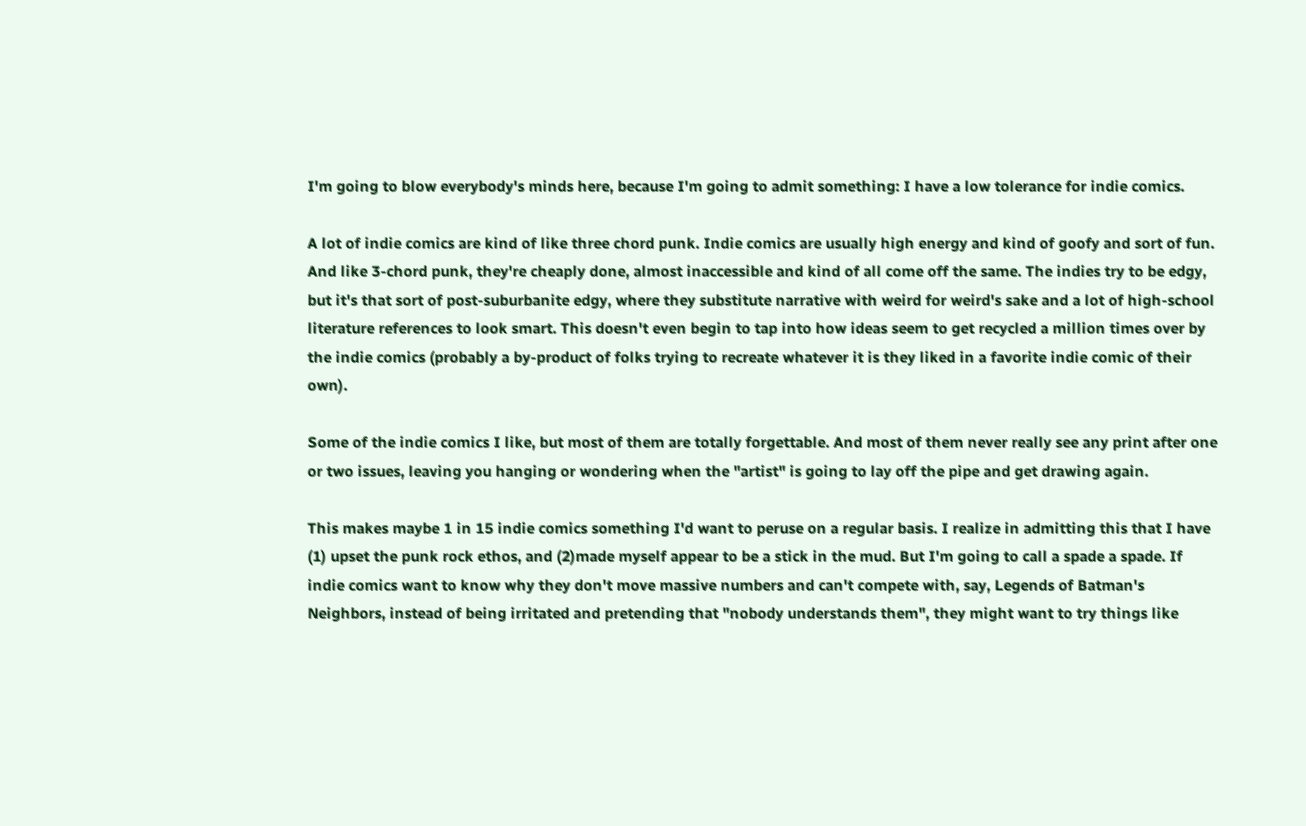I'm going to blow everybody's minds here, because I'm going to admit something: I have a low tolerance for indie comics.

A lot of indie comics are kind of like three chord punk. Indie comics are usually high energy and kind of goofy and sort of fun. And like 3-chord punk, they're cheaply done, almost inaccessible and kind of all come off the same. The indies try to be edgy, but it's that sort of post-suburbanite edgy, where they substitute narrative with weird for weird's sake and a lot of high-school literature references to look smart. This doesn't even begin to tap into how ideas seem to get recycled a million times over by the indie comics (probably a by-product of folks trying to recreate whatever it is they liked in a favorite indie comic of their own).

Some of the indie comics I like, but most of them are totally forgettable. And most of them never really see any print after one or two issues, leaving you hanging or wondering when the "artist" is going to lay off the pipe and get drawing again.

This makes maybe 1 in 15 indie comics something I'd want to peruse on a regular basis. I realize in admitting this that I have (1) upset the punk rock ethos, and (2)made myself appear to be a stick in the mud. But I'm going to call a spade a spade. If indie comics want to know why they don't move massive numbers and can't compete with, say, Legends of Batman's Neighbors, instead of being irritated and pretending that "nobody understands them", they might want to try things like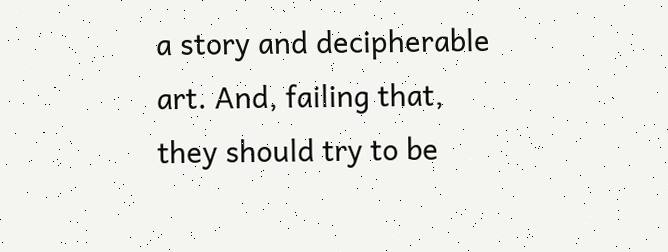a story and decipherable art. And, failing that, they should try to be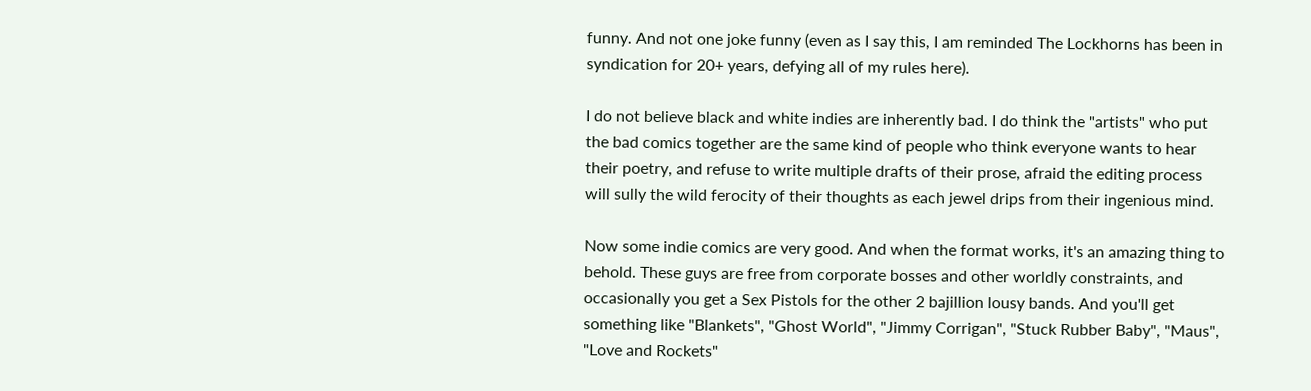funny. And not one joke funny (even as I say this, I am reminded The Lockhorns has been in syndication for 20+ years, defying all of my rules here).

I do not believe black and white indies are inherently bad. I do think the "artists" who put the bad comics together are the same kind of people who think everyone wants to hear their poetry, and refuse to write multiple drafts of their prose, afraid the editing process will sully the wild ferocity of their thoughts as each jewel drips from their ingenious mind.

Now some indie comics are very good. And when the format works, it's an amazing thing to behold. These guys are free from corporate bosses and other worldly constraints, and occasionally you get a Sex Pistols for the other 2 bajillion lousy bands. And you'll get something like "Blankets", "Ghost World", "Jimmy Corrigan", "Stuck Rubber Baby", "Maus", "Love and Rockets"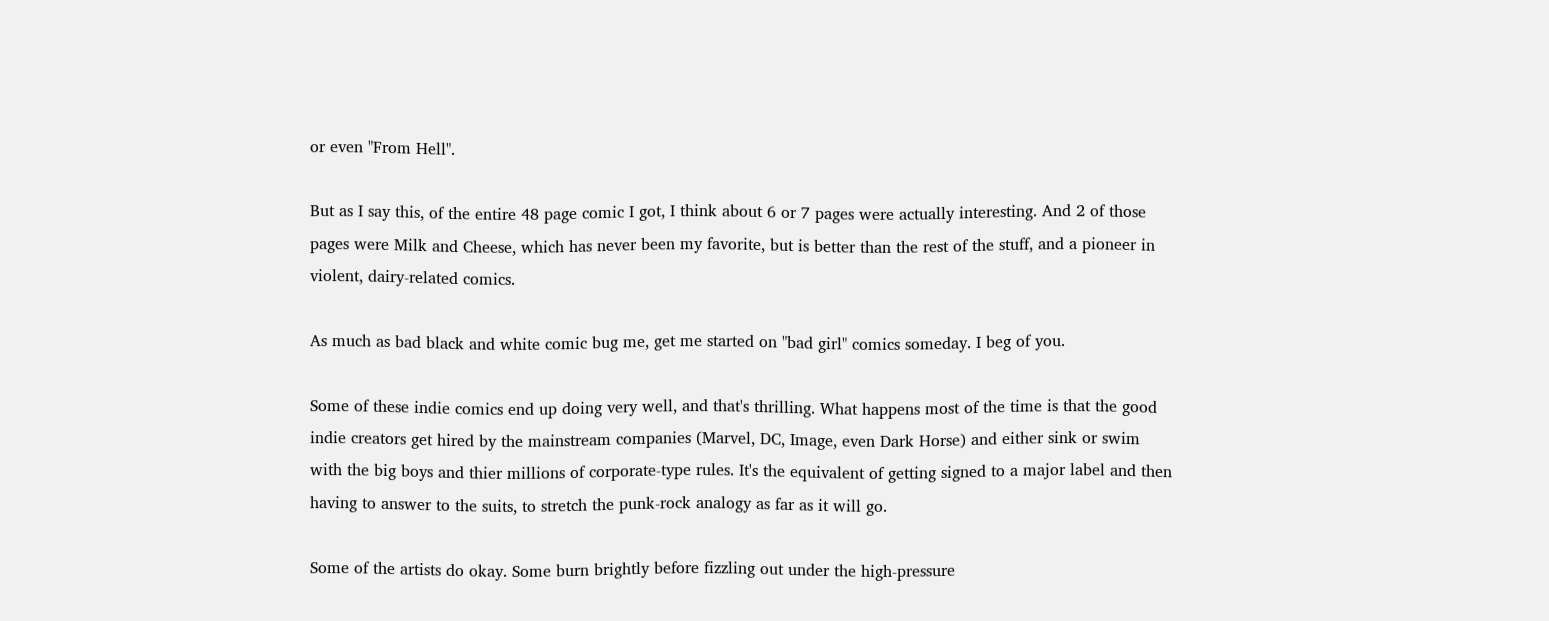or even "From Hell".

But as I say this, of the entire 48 page comic I got, I think about 6 or 7 pages were actually interesting. And 2 of those pages were Milk and Cheese, which has never been my favorite, but is better than the rest of the stuff, and a pioneer in violent, dairy-related comics.

As much as bad black and white comic bug me, get me started on "bad girl" comics someday. I beg of you.

Some of these indie comics end up doing very well, and that's thrilling. What happens most of the time is that the good indie creators get hired by the mainstream companies (Marvel, DC, Image, even Dark Horse) and either sink or swim with the big boys and thier millions of corporate-type rules. It's the equivalent of getting signed to a major label and then having to answer to the suits, to stretch the punk-rock analogy as far as it will go.

Some of the artists do okay. Some burn brightly before fizzling out under the high-pressure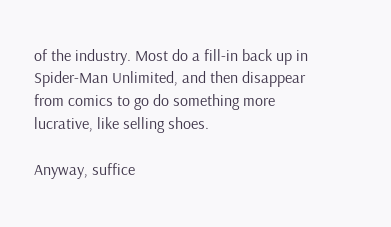of the industry. Most do a fill-in back up in Spider-Man Unlimited, and then disappear from comics to go do something more lucrative, like selling shoes.

Anyway, suffice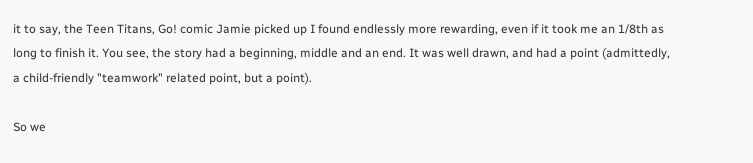it to say, the Teen Titans, Go! comic Jamie picked up I found endlessly more rewarding, even if it took me an 1/8th as long to finish it. You see, the story had a beginning, middle and an end. It was well drawn, and had a point (admittedly, a child-friendly "teamwork" related point, but a point).

So we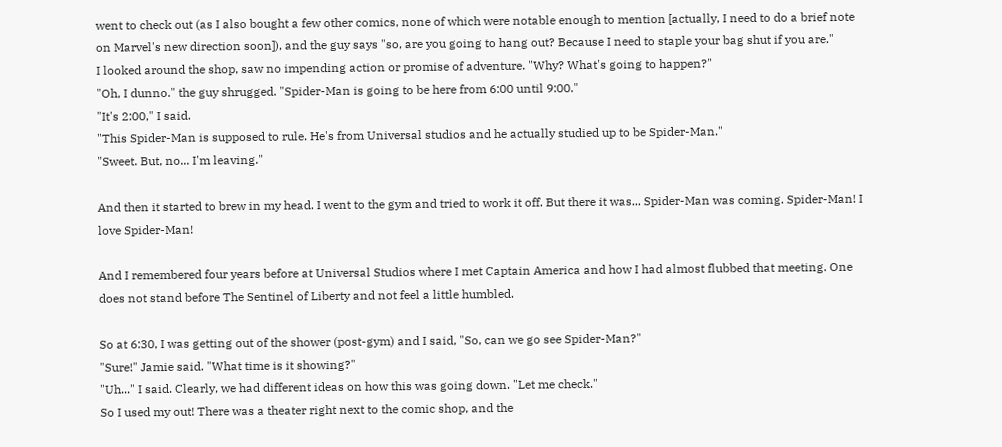went to check out (as I also bought a few other comics, none of which were notable enough to mention [actually, I need to do a brief note on Marvel's new direction soon]), and the guy says "so, are you going to hang out? Because I need to staple your bag shut if you are."
I looked around the shop, saw no impending action or promise of adventure. "Why? What's going to happen?"
"Oh, I dunno." the guy shrugged. "Spider-Man is going to be here from 6:00 until 9:00."
"It's 2:00," I said.
"This Spider-Man is supposed to rule. He's from Universal studios and he actually studied up to be Spider-Man."
"Sweet. But, no... I'm leaving."

And then it started to brew in my head. I went to the gym and tried to work it off. But there it was... Spider-Man was coming. Spider-Man! I love Spider-Man!

And I remembered four years before at Universal Studios where I met Captain America and how I had almost flubbed that meeting. One does not stand before The Sentinel of Liberty and not feel a little humbled.

So at 6:30, I was getting out of the shower (post-gym) and I said, "So, can we go see Spider-Man?"
"Sure!" Jamie said. "What time is it showing?"
"Uh..." I said. Clearly, we had different ideas on how this was going down. "Let me check."
So I used my out! There was a theater right next to the comic shop, and the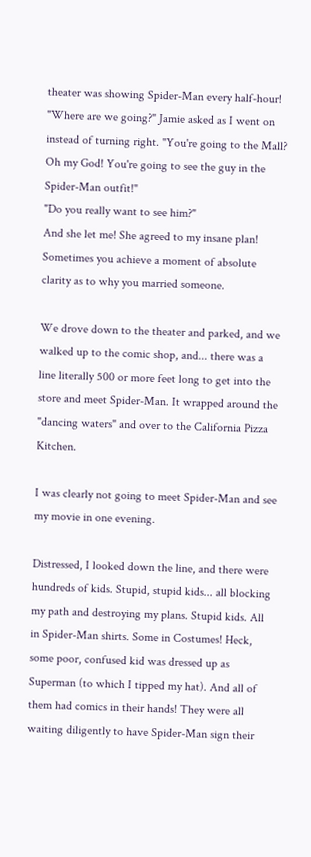theater was showing Spider-Man every half-hour!
"Where are we going?" Jamie asked as I went on instead of turning right. "You're going to the Mall? Oh my God! You're going to see the guy in the Spider-Man outfit!"
"Do you really want to see him?"
And she let me! She agreed to my insane plan! Sometimes you achieve a moment of absolute clarity as to why you married someone.

We drove down to the theater and parked, and we walked up to the comic shop, and... there was a line literally 500 or more feet long to get into the store and meet Spider-Man. It wrapped around the "dancing waters" and over to the California Pizza Kitchen.

I was clearly not going to meet Spider-Man and see my movie in one evening.

Distressed, I looked down the line, and there were hundreds of kids. Stupid, stupid kids... all blocking my path and destroying my plans. Stupid kids. All in Spider-Man shirts. Some in Costumes! Heck, some poor, confused kid was dressed up as Superman (to which I tipped my hat). And all of them had comics in their hands! They were all waiting diligently to have Spider-Man sign their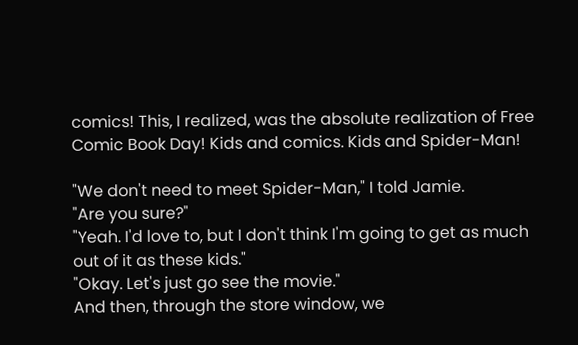comics! This, I realized, was the absolute realization of Free Comic Book Day! Kids and comics. Kids and Spider-Man!

"We don't need to meet Spider-Man," I told Jamie.
"Are you sure?"
"Yeah. I'd love to, but I don't think I'm going to get as much out of it as these kids."
"Okay. Let's just go see the movie."
And then, through the store window, we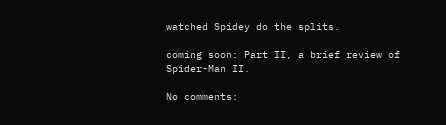watched Spidey do the splits.

coming soon: Part II, a brief review of Spider-Man II.

No comments: